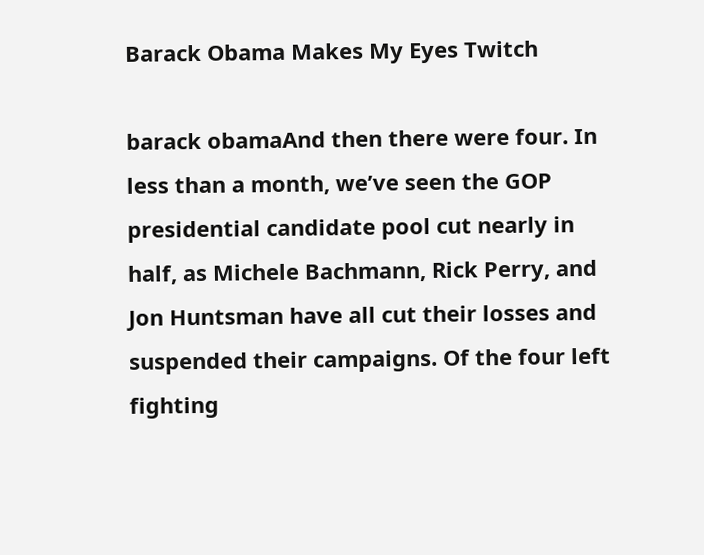Barack Obama Makes My Eyes Twitch

barack obamaAnd then there were four. In less than a month, we’ve seen the GOP presidential candidate pool cut nearly in half, as Michele Bachmann, Rick Perry, and Jon Huntsman have all cut their losses and suspended their campaigns. Of the four left fighting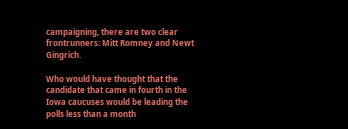campaigning, there are two clear frontrunners: Mitt Romney and Newt Gingrich.

Who would have thought that the candidate that came in fourth in the Iowa caucuses would be leading the polls less than a month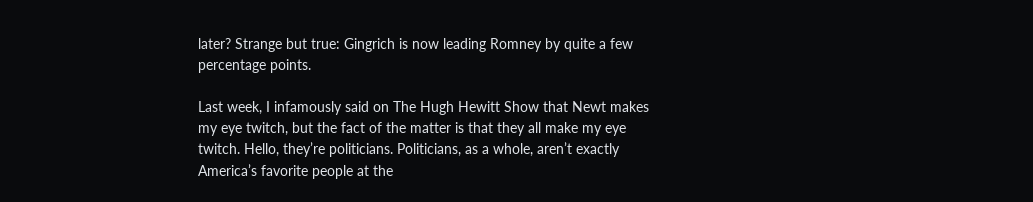later? Strange but true: Gingrich is now leading Romney by quite a few percentage points.

Last week, I infamously said on The Hugh Hewitt Show that Newt makes my eye twitch, but the fact of the matter is that they all make my eye twitch. Hello, they’re politicians. Politicians, as a whole, aren’t exactly America’s favorite people at the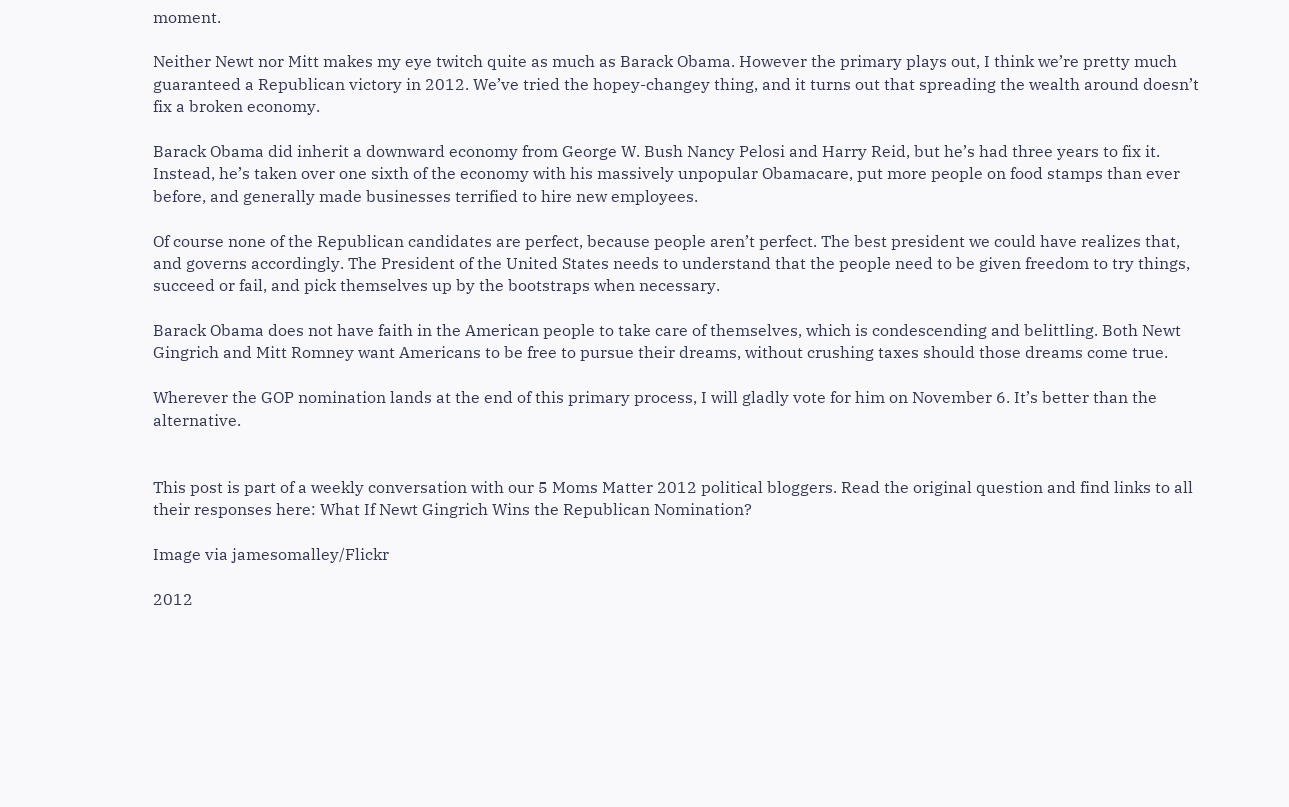moment.

Neither Newt nor Mitt makes my eye twitch quite as much as Barack Obama. However the primary plays out, I think we’re pretty much guaranteed a Republican victory in 2012. We’ve tried the hopey-changey thing, and it turns out that spreading the wealth around doesn’t fix a broken economy.

Barack Obama did inherit a downward economy from George W. Bush Nancy Pelosi and Harry Reid, but he’s had three years to fix it. Instead, he’s taken over one sixth of the economy with his massively unpopular Obamacare, put more people on food stamps than ever before, and generally made businesses terrified to hire new employees.

Of course none of the Republican candidates are perfect, because people aren’t perfect. The best president we could have realizes that, and governs accordingly. The President of the United States needs to understand that the people need to be given freedom to try things, succeed or fail, and pick themselves up by the bootstraps when necessary.

Barack Obama does not have faith in the American people to take care of themselves, which is condescending and belittling. Both Newt Gingrich and Mitt Romney want Americans to be free to pursue their dreams, without crushing taxes should those dreams come true.

Wherever the GOP nomination lands at the end of this primary process, I will gladly vote for him on November 6. It’s better than the alternative.


This post is part of a weekly conversation with our 5 Moms Matter 2012 political bloggers. Read the original question and find links to all their responses here: What If Newt Gingrich Wins the Republican Nomination?

Image via jamesomalley/Flickr

2012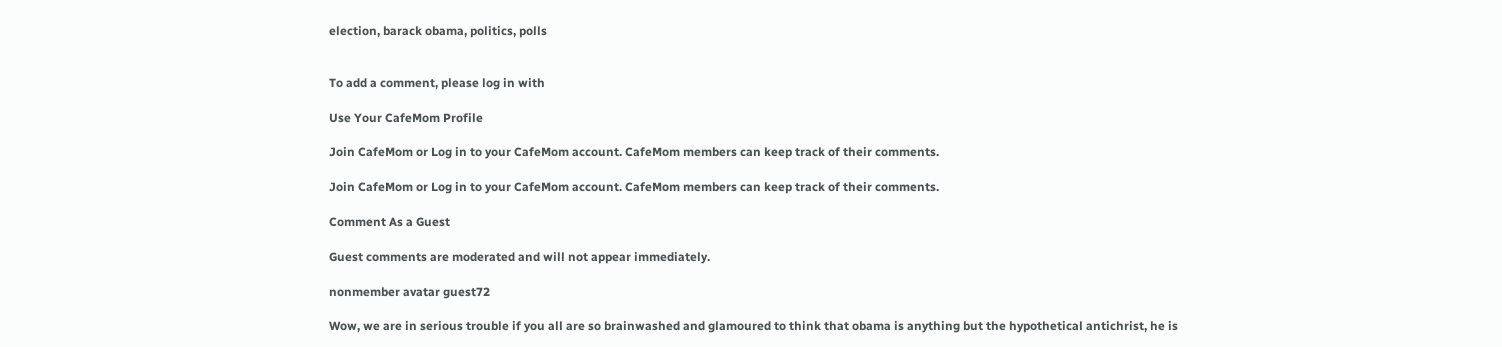election, barack obama, politics, polls


To add a comment, please log in with

Use Your CafeMom Profile

Join CafeMom or Log in to your CafeMom account. CafeMom members can keep track of their comments.

Join CafeMom or Log in to your CafeMom account. CafeMom members can keep track of their comments.

Comment As a Guest

Guest comments are moderated and will not appear immediately.

nonmember avatar guest72

Wow, we are in serious trouble if you all are so brainwashed and glamoured to think that obama is anything but the hypothetical antichrist, he is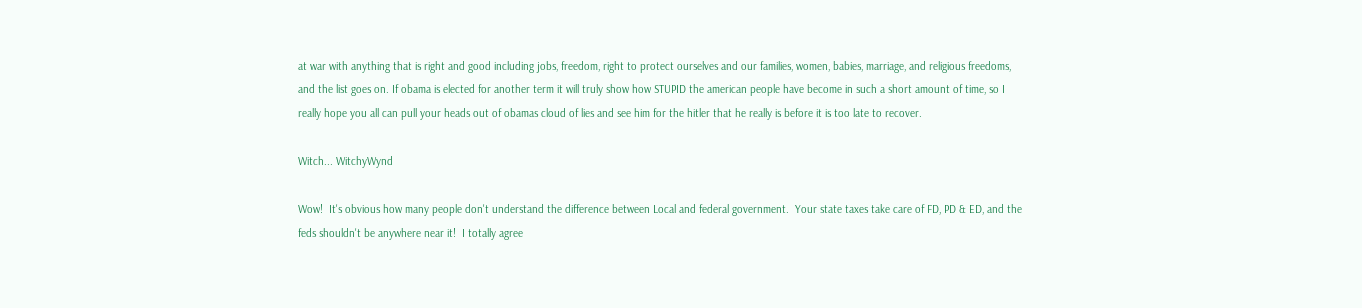at war with anything that is right and good including jobs, freedom, right to protect ourselves and our families, women, babies, marriage, and religious freedoms, and the list goes on. If obama is elected for another term it will truly show how STUPID the american people have become in such a short amount of time, so I really hope you all can pull your heads out of obamas cloud of lies and see him for the hitler that he really is before it is too late to recover.

Witch... WitchyWynd

Wow!  It's obvious how many people don't understand the difference between Local and federal government.  Your state taxes take care of FD, PD & ED, and the feds shouldn't be anywhere near it!  I totally agree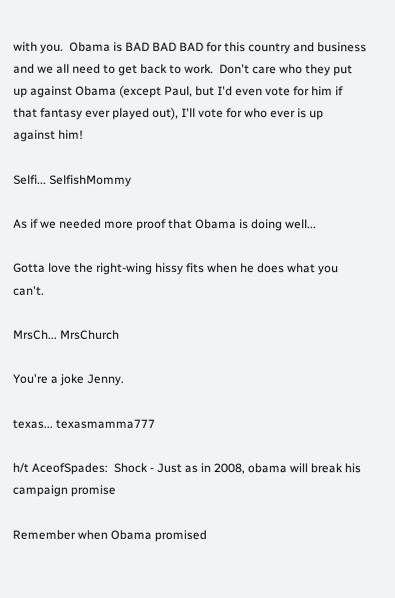with you.  Obama is BAD BAD BAD for this country and business and we all need to get back to work.  Don't care who they put up against Obama (except Paul, but I'd even vote for him if that fantasy ever played out), I'll vote for who ever is up against him!

Selfi... SelfishMommy

As if we needed more proof that Obama is doing well...

Gotta love the right-wing hissy fits when he does what you can't.

MrsCh... MrsChurch

You're a joke Jenny.

texas... texasmamma777

h/t AceofSpades:  Shock - Just as in 2008, obama will break his campaign promise

Remember when Obama promised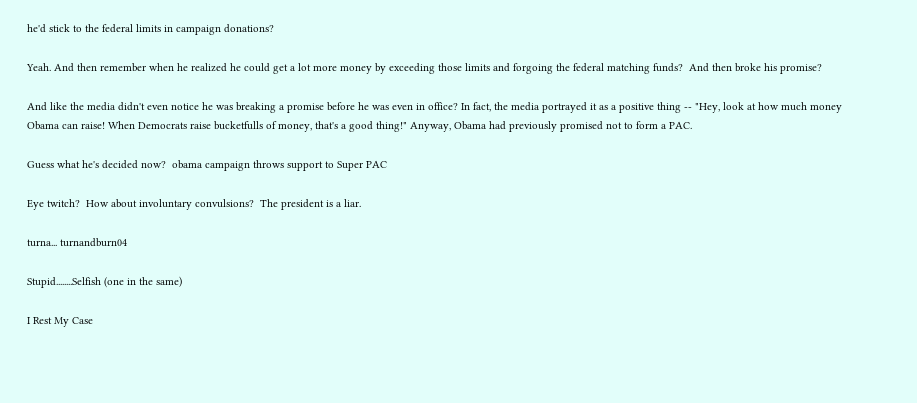he'd stick to the federal limits in campaign donations?

Yeah. And then remember when he realized he could get a lot more money by exceeding those limits and forgoing the federal matching funds?  And then broke his promise?

And like the media didn't even notice he was breaking a promise before he was even in office? In fact, the media portrayed it as a positive thing -- "Hey, look at how much money Obama can raise! When Democrats raise bucketfulls of money, that's a good thing!" Anyway, Obama had previously promised not to form a PAC.

Guess what he's decided now?  obama campaign throws support to Super PAC

Eye twitch?  How about involuntary convulsions?  The president is a liar.

turna... turnandburn04

Stupid........Selfish (one in the same)

I Rest My Case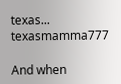texas... texasmamma777

And when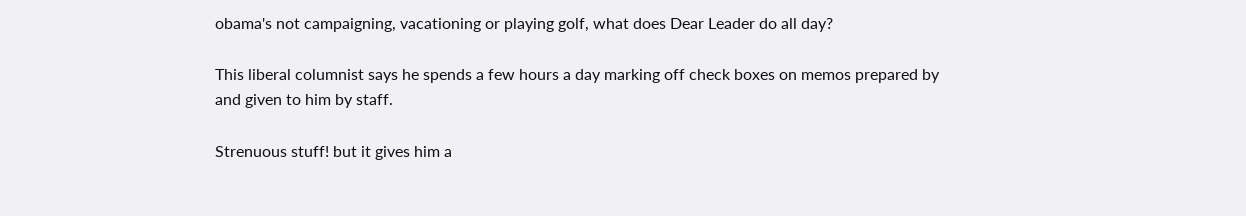obama's not campaigning, vacationing or playing golf, what does Dear Leader do all day?

This liberal columnist says he spends a few hours a day marking off check boxes on memos prepared by and given to him by staff.

Strenuous stuff! but it gives him a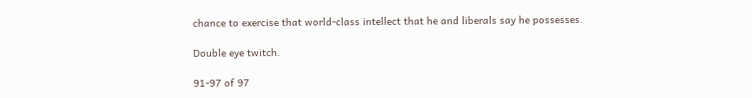chance to exercise that world-class intellect that he and liberals say he possesses.

Double eye twitch.

91-97 of 97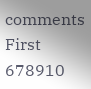comments First 678910